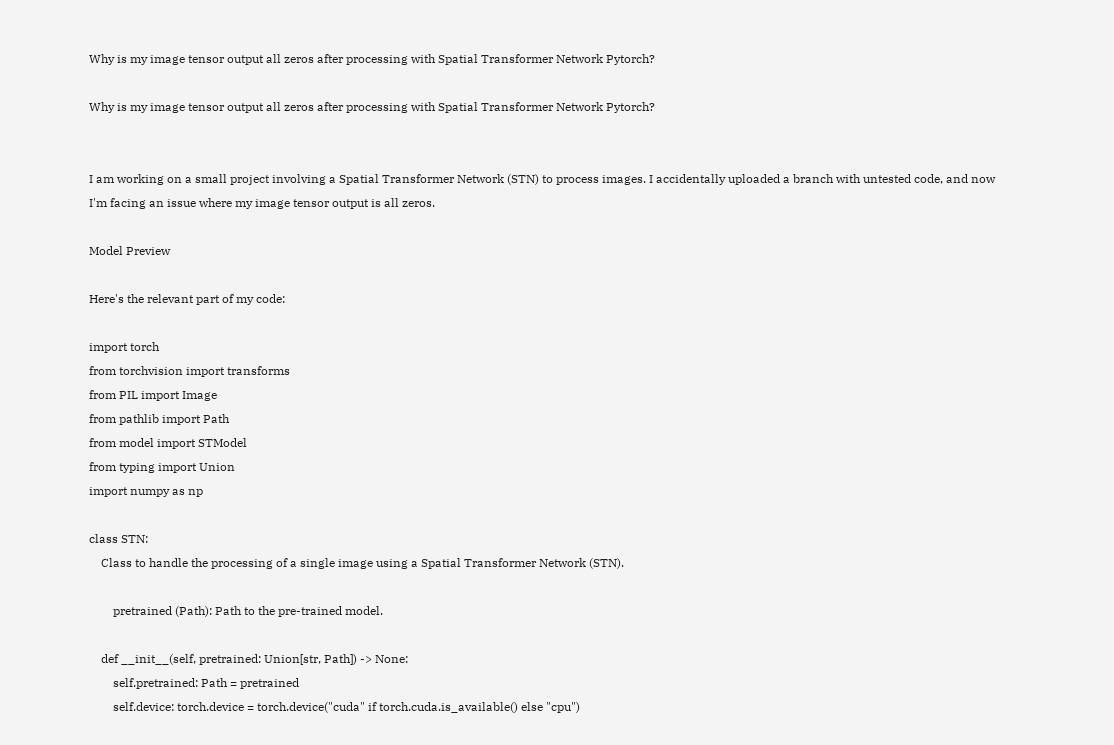Why is my image tensor output all zeros after processing with Spatial Transformer Network Pytorch?

Why is my image tensor output all zeros after processing with Spatial Transformer Network Pytorch?


I am working on a small project involving a Spatial Transformer Network (STN) to process images. I accidentally uploaded a branch with untested code, and now I'm facing an issue where my image tensor output is all zeros.

Model Preview

Here's the relevant part of my code:

import torch
from torchvision import transforms
from PIL import Image
from pathlib import Path
from model import STModel
from typing import Union
import numpy as np

class STN:
    Class to handle the processing of a single image using a Spatial Transformer Network (STN).

        pretrained (Path): Path to the pre-trained model.

    def __init__(self, pretrained: Union[str, Path]) -> None:
        self.pretrained: Path = pretrained
        self.device: torch.device = torch.device("cuda" if torch.cuda.is_available() else "cpu")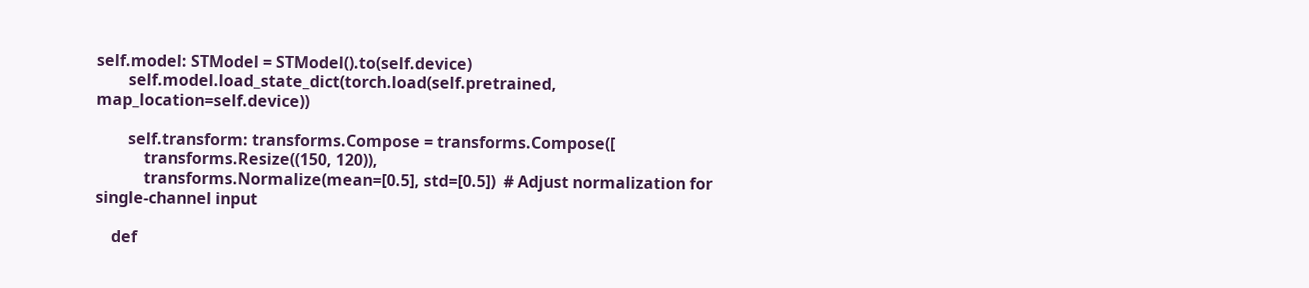self.model: STModel = STModel().to(self.device)
        self.model.load_state_dict(torch.load(self.pretrained, map_location=self.device))

        self.transform: transforms.Compose = transforms.Compose([
            transforms.Resize((150, 120)),
            transforms.Normalize(mean=[0.5], std=[0.5])  # Adjust normalization for single-channel input

    def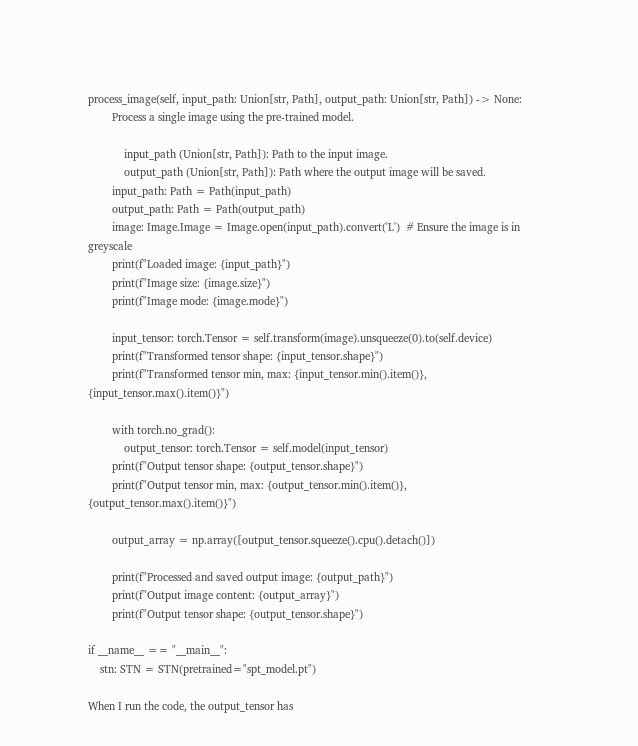process_image(self, input_path: Union[str, Path], output_path: Union[str, Path]) -> None:
        Process a single image using the pre-trained model.

            input_path (Union[str, Path]): Path to the input image.
            output_path (Union[str, Path]): Path where the output image will be saved.
        input_path: Path = Path(input_path)
        output_path: Path = Path(output_path)
        image: Image.Image = Image.open(input_path).convert('L')  # Ensure the image is in greyscale
        print(f"Loaded image: {input_path}")
        print(f"Image size: {image.size}")
        print(f"Image mode: {image.mode}")

        input_tensor: torch.Tensor = self.transform(image).unsqueeze(0).to(self.device)
        print(f"Transformed tensor shape: {input_tensor.shape}")
        print(f"Transformed tensor min, max: {input_tensor.min().item()}, {input_tensor.max().item()}")

        with torch.no_grad():
            output_tensor: torch.Tensor = self.model(input_tensor)
        print(f"Output tensor shape: {output_tensor.shape}")
        print(f"Output tensor min, max: {output_tensor.min().item()}, {output_tensor.max().item()}")

        output_array = np.array([output_tensor.squeeze().cpu().detach()])

        print(f"Processed and saved output image: {output_path}")
        print(f"Output image content: {output_array}")
        print(f"Output tensor shape: {output_tensor.shape}")

if __name__ == "__main__":
    stn: STN = STN(pretrained="spt_model.pt")

When I run the code, the output_tensor has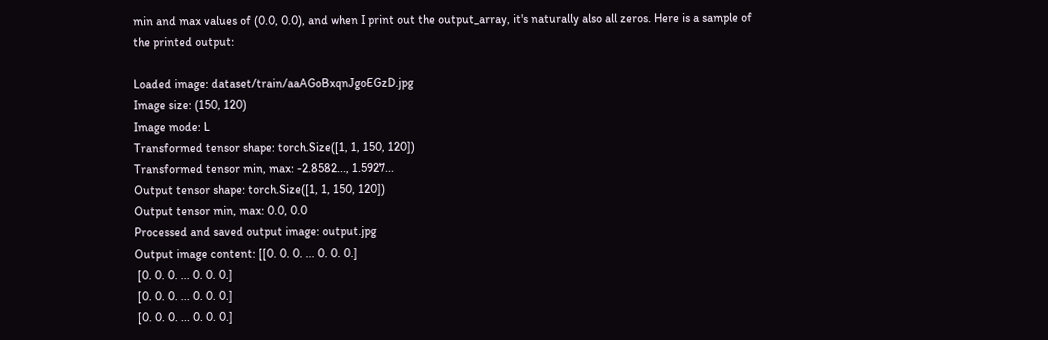min and max values of (0.0, 0.0), and when I print out the output_array, it's naturally also all zeros. Here is a sample of the printed output:

Loaded image: dataset/train/aaAGoBxqnJgoEGzD.jpg
Image size: (150, 120)
Image mode: L
Transformed tensor shape: torch.Size([1, 1, 150, 120])
Transformed tensor min, max: -2.8582..., 1.5927...
Output tensor shape: torch.Size([1, 1, 150, 120])
Output tensor min, max: 0.0, 0.0
Processed and saved output image: output.jpg
Output image content: [[0. 0. 0. ... 0. 0. 0.]
 [0. 0. 0. ... 0. 0. 0.]
 [0. 0. 0. ... 0. 0. 0.]
 [0. 0. 0. ... 0. 0. 0.]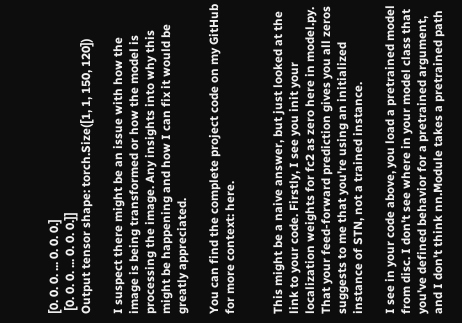[0. 0. 0. ... 0. 0. 0.]
 [0. 0. 0. ... 0. 0. 0.]]
Output tensor shape: torch.Size([1, 1, 150, 120])

I suspect there might be an issue with how the image is being transformed or how the model is processing the image. Any insights into why this might be happening and how I can fix it would be greatly appreciated.

You can find the complete project code on my GitHub for more context: here.


This might be a naive answer, but just looked at the link to your code. Firstly, I see you init your localization weights for fc2 as zero here in model.py. That your feed-forward prediction gives you all zeros suggests to me that you're using an initialized instance of STN, not a trained instance.

I see in your code above, you load a pretrained model from disc. I don't see where in your model class that you've defined behavior for a pretrained argument, and I don't think nn.Module takes a pretrained path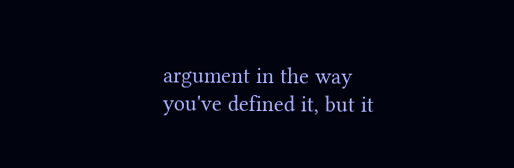argument in the way you've defined it, but it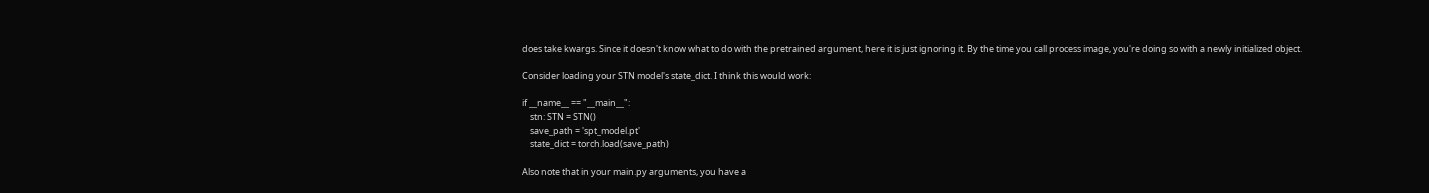does take kwargs. Since it doesn't know what to do with the pretrained argument, here it is just ignoring it. By the time you call process image, you're doing so with a newly initialized object.

Consider loading your STN model's state_dict. I think this would work:

if __name__ == "__main__":
    stn: STN = STN()
    save_path = 'spt_model.pt'
    state_dict = torch.load(save_path)

Also note that in your main.py arguments, you have a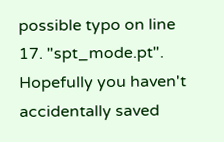possible typo on line 17. "spt_mode.pt". Hopefully you haven't accidentally saved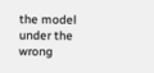the model under the wrong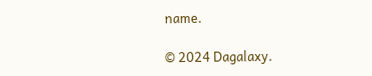name.

© 2024 Dagalaxy.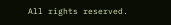All rights reserved.